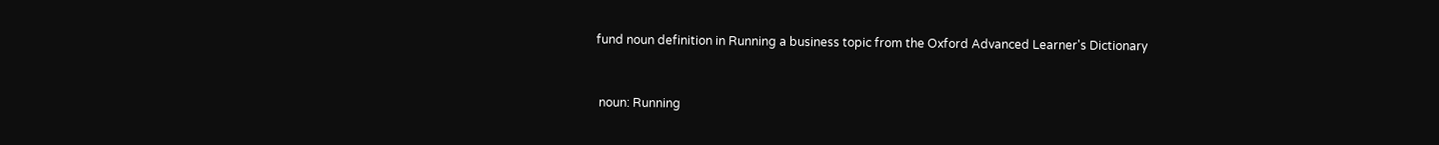fund noun definition in Running a business topic from the Oxford Advanced Learner's Dictionary


 noun: Running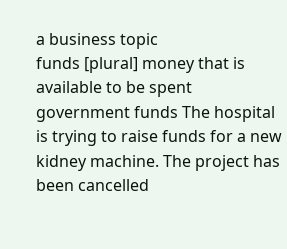a business topic
funds [plural] money that is available to be spent government funds The hospital is trying to raise funds for a new kidney machine. The project has been cancelled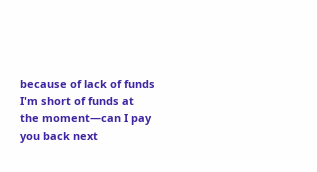because of lack of funds I'm short of funds at the moment—can I pay you back next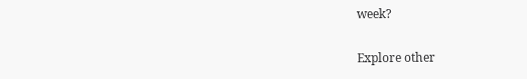week?

Explore other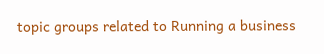topic groups related to Running a business